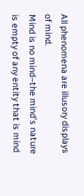All phenomena are illusory displays of mind.
Mind is no mind–the mind’s nature is empty of any entity that is mind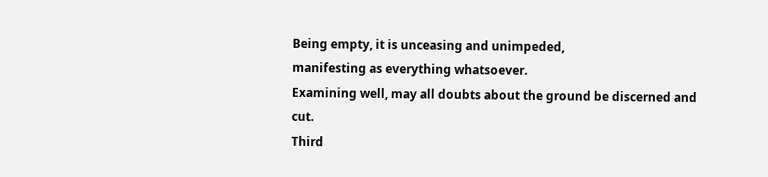Being empty, it is unceasing and unimpeded,
manifesting as everything whatsoever.
Examining well, may all doubts about the ground be discerned and cut.
Third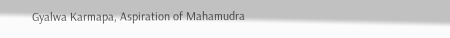Gyalwa Karmapa, Aspiration of Mahamudra